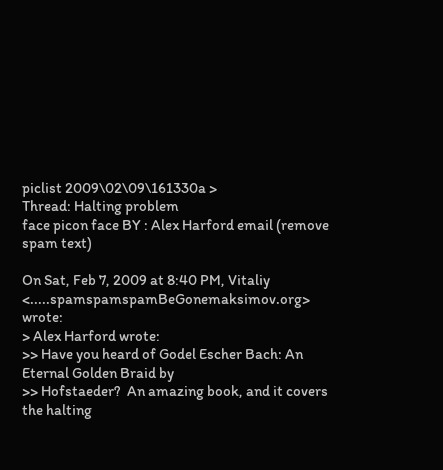piclist 2009\02\09\161330a >
Thread: Halting problem
face picon face BY : Alex Harford email (remove spam text)

On Sat, Feb 7, 2009 at 8:40 PM, Vitaliy <.....spamspamspamBeGonemaksimov.org> wrote:
> Alex Harford wrote:
>> Have you heard of Godel Escher Bach: An Eternal Golden Braid by
>> Hofstaeder?  An amazing book, and it covers the halting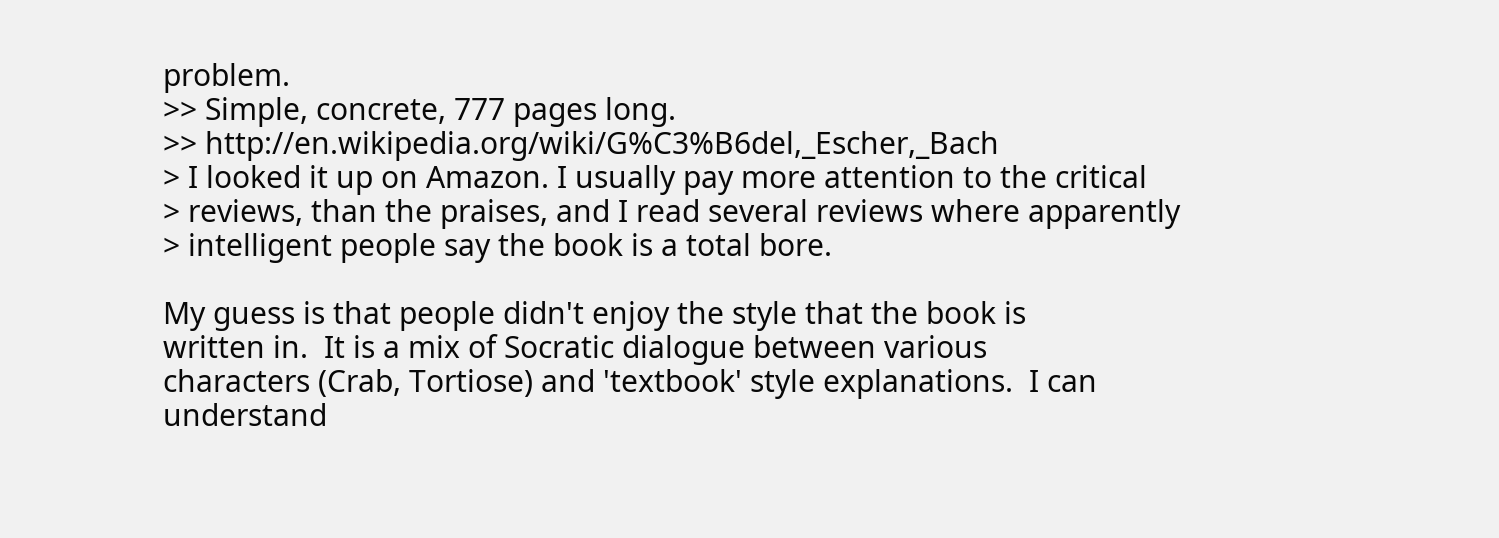problem.
>> Simple, concrete, 777 pages long.
>> http://en.wikipedia.org/wiki/G%C3%B6del,_Escher,_Bach
> I looked it up on Amazon. I usually pay more attention to the critical
> reviews, than the praises, and I read several reviews where apparently
> intelligent people say the book is a total bore.

My guess is that people didn't enjoy the style that the book is
written in.  It is a mix of Socratic dialogue between various
characters (Crab, Tortiose) and 'textbook' style explanations.  I can
understand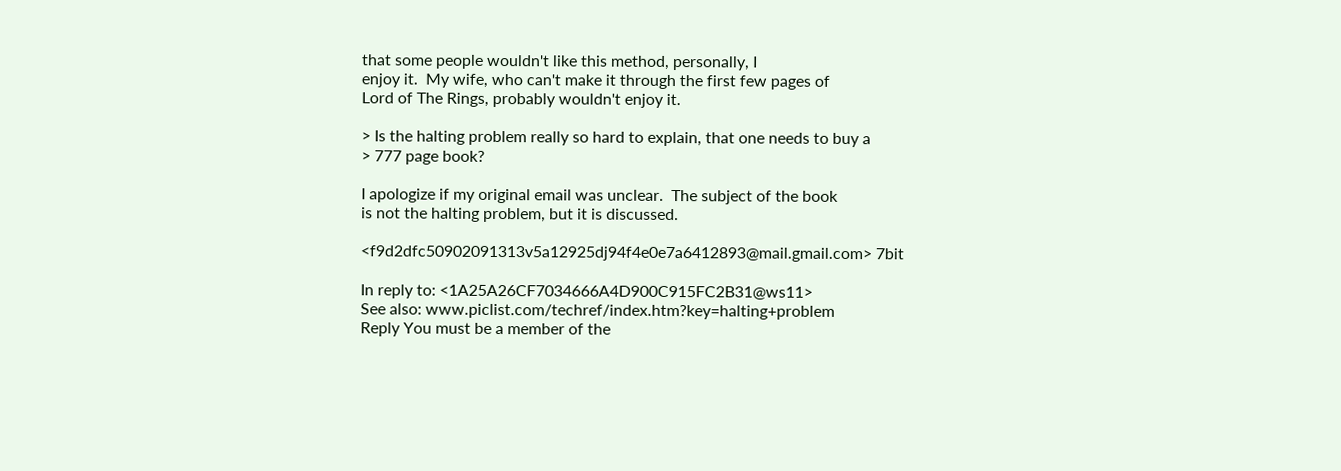that some people wouldn't like this method, personally, I
enjoy it.  My wife, who can't make it through the first few pages of
Lord of The Rings, probably wouldn't enjoy it.

> Is the halting problem really so hard to explain, that one needs to buy a
> 777 page book?

I apologize if my original email was unclear.  The subject of the book
is not the halting problem, but it is discussed.

<f9d2dfc50902091313v5a12925dj94f4e0e7a6412893@mail.gmail.com> 7bit

In reply to: <1A25A26CF7034666A4D900C915FC2B31@ws11>
See also: www.piclist.com/techref/index.htm?key=halting+problem
Reply You must be a member of the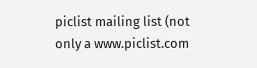piclist mailing list (not only a www.piclist.com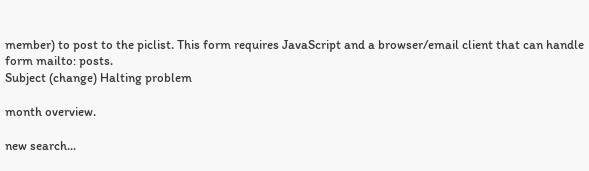member) to post to the piclist. This form requires JavaScript and a browser/email client that can handle form mailto: posts.
Subject (change) Halting problem

month overview.

new search...